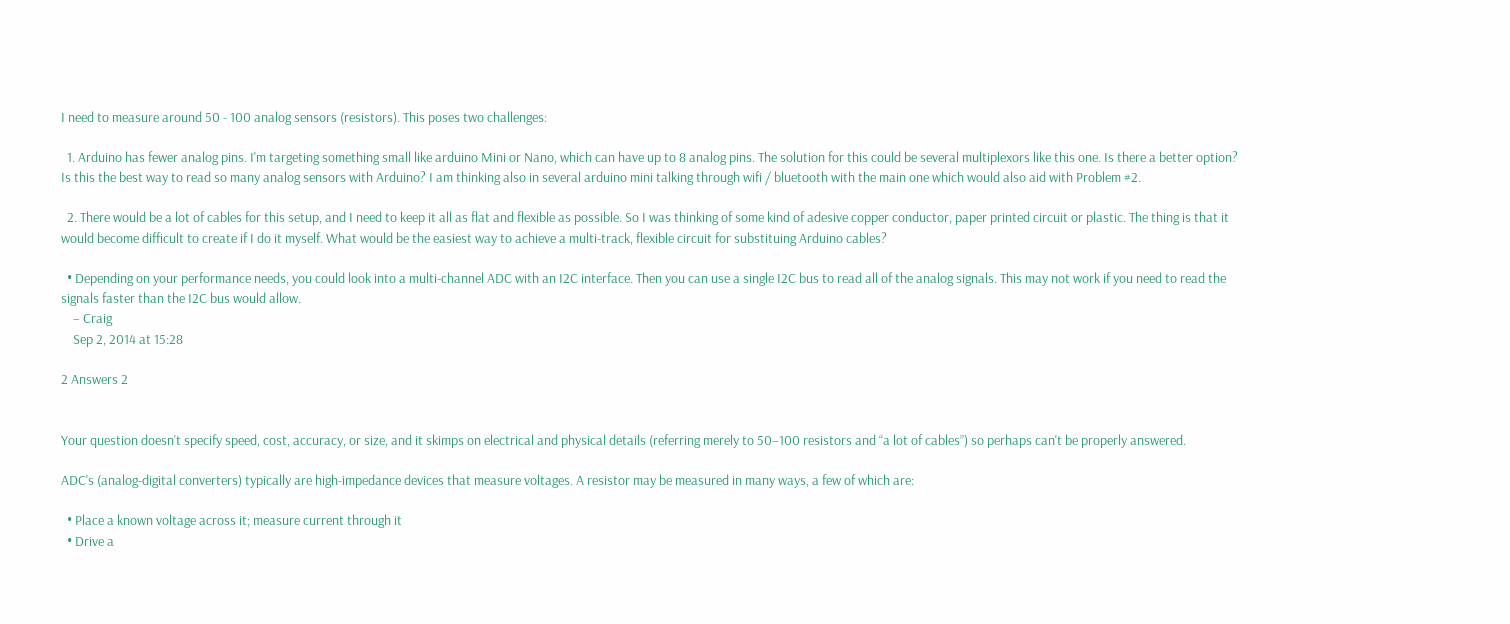I need to measure around 50 - 100 analog sensors (resistors). This poses two challenges:

  1. Arduino has fewer analog pins. I'm targeting something small like arduino Mini or Nano, which can have up to 8 analog pins. The solution for this could be several multiplexors like this one. Is there a better option? Is this the best way to read so many analog sensors with Arduino? I am thinking also in several arduino mini talking through wifi / bluetooth with the main one which would also aid with Problem #2.

  2. There would be a lot of cables for this setup, and I need to keep it all as flat and flexible as possible. So I was thinking of some kind of adesive copper conductor, paper printed circuit or plastic. The thing is that it would become difficult to create if I do it myself. What would be the easiest way to achieve a multi-track, flexible circuit for substituing Arduino cables?

  • Depending on your performance needs, you could look into a multi-channel ADC with an I2C interface. Then you can use a single I2C bus to read all of the analog signals. This may not work if you need to read the signals faster than the I2C bus would allow.
    – Craig
    Sep 2, 2014 at 15:28

2 Answers 2


Your question doesn't specify speed, cost, accuracy, or size, and it skimps on electrical and physical details (referring merely to 50–100 resistors and “a lot of cables”) so perhaps can't be properly answered.

ADC's (analog-digital converters) typically are high-impedance devices that measure voltages. A resistor may be measured in many ways, a few of which are:

  • Place a known voltage across it; measure current through it
  • Drive a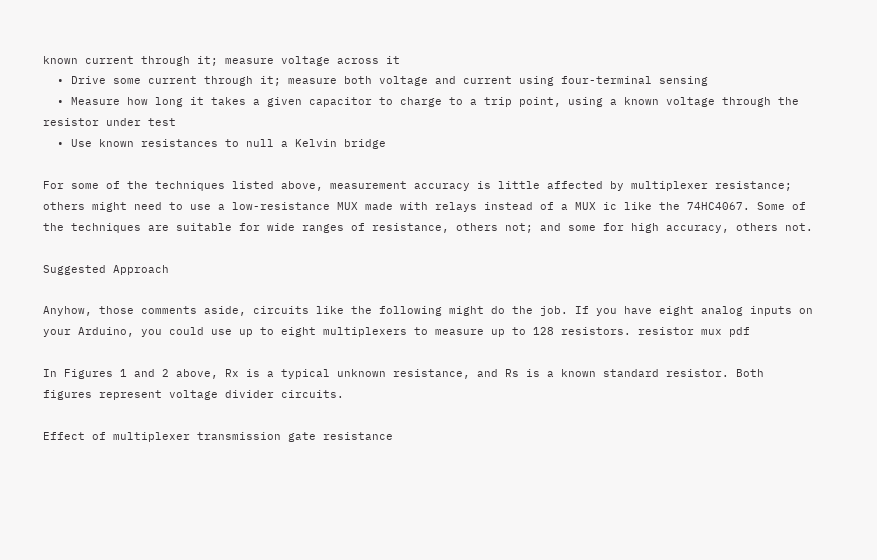known current through it; measure voltage across it
  • Drive some current through it; measure both voltage and current using four-terminal sensing
  • Measure how long it takes a given capacitor to charge to a trip point, using a known voltage through the resistor under test
  • Use known resistances to null a Kelvin bridge

For some of the techniques listed above, measurement accuracy is little affected by multiplexer resistance; others might need to use a low-resistance MUX made with relays instead of a MUX ic like the 74HC4067. Some of the techniques are suitable for wide ranges of resistance, others not; and some for high accuracy, others not.

Suggested Approach

Anyhow, those comments aside, circuits like the following might do the job. If you have eight analog inputs on your Arduino, you could use up to eight multiplexers to measure up to 128 resistors. resistor mux pdf

In Figures 1 and 2 above, Rx is a typical unknown resistance, and Rs is a known standard resistor. Both figures represent voltage divider circuits.

Effect of multiplexer transmission gate resistance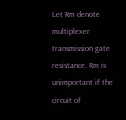Let Rm denote multiplexer transmission gate resistance. Rm is unimportant if the circuit of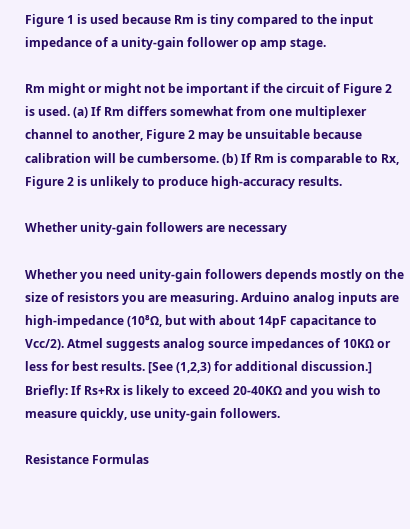Figure 1 is used because Rm is tiny compared to the input impedance of a unity-gain follower op amp stage.

Rm might or might not be important if the circuit of Figure 2 is used. (a) If Rm differs somewhat from one multiplexer channel to another, Figure 2 may be unsuitable because calibration will be cumbersome. (b) If Rm is comparable to Rx, Figure 2 is unlikely to produce high-accuracy results.

Whether unity-gain followers are necessary

Whether you need unity-gain followers depends mostly on the size of resistors you are measuring. Arduino analog inputs are high-impedance (10⁸Ω, but with about 14pF capacitance to Vcc/2). Atmel suggests analog source impedances of 10KΩ or less for best results. [See (1,2,3) for additional discussion.] Briefly: If Rs+Rx is likely to exceed 20-40KΩ and you wish to measure quickly, use unity-gain followers.

Resistance Formulas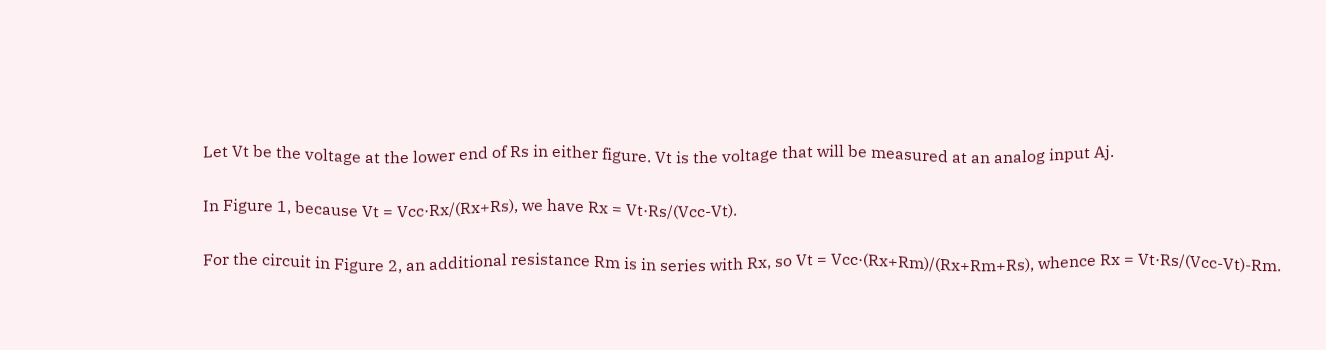Let Vt be the voltage at the lower end of Rs in either figure. Vt is the voltage that will be measured at an analog input Aj.

In Figure 1, because Vt = Vcc·Rx/(Rx+Rs), we have Rx = Vt·Rs/(Vcc-Vt).

For the circuit in Figure 2, an additional resistance Rm is in series with Rx, so Vt = Vcc·(Rx+Rm)/(Rx+Rm+Rs), whence Rx = Vt·Rs/(Vcc-Vt)-Rm.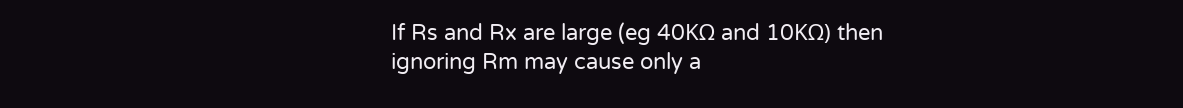If Rs and Rx are large (eg 40KΩ and 10KΩ) then ignoring Rm may cause only a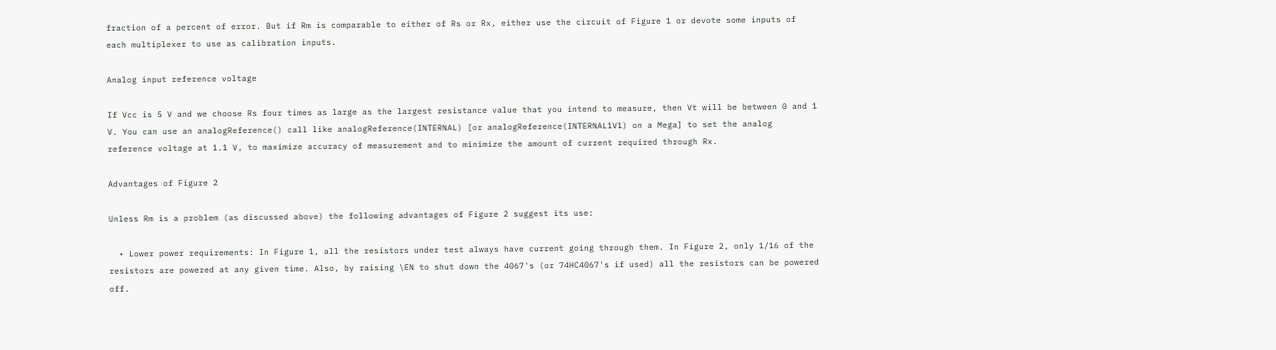fraction of a percent of error. But if Rm is comparable to either of Rs or Rx, either use the circuit of Figure 1 or devote some inputs of each multiplexer to use as calibration inputs.

Analog input reference voltage

If Vcc is 5 V and we choose Rs four times as large as the largest resistance value that you intend to measure, then Vt will be between 0 and 1 V. You can use an analogReference() call like analogReference(INTERNAL) [or analogReference(INTERNAL1V1) on a Mega] to set the analog reference voltage at 1.1 V, to maximize accuracy of measurement and to minimize the amount of current required through Rx.

Advantages of Figure 2

Unless Rm is a problem (as discussed above) the following advantages of Figure 2 suggest its use:

  • Lower power requirements: In Figure 1, all the resistors under test always have current going through them. In Figure 2, only 1/16 of the resistors are powered at any given time. Also, by raising \EN to shut down the 4067's (or 74HC4067's if used) all the resistors can be powered off.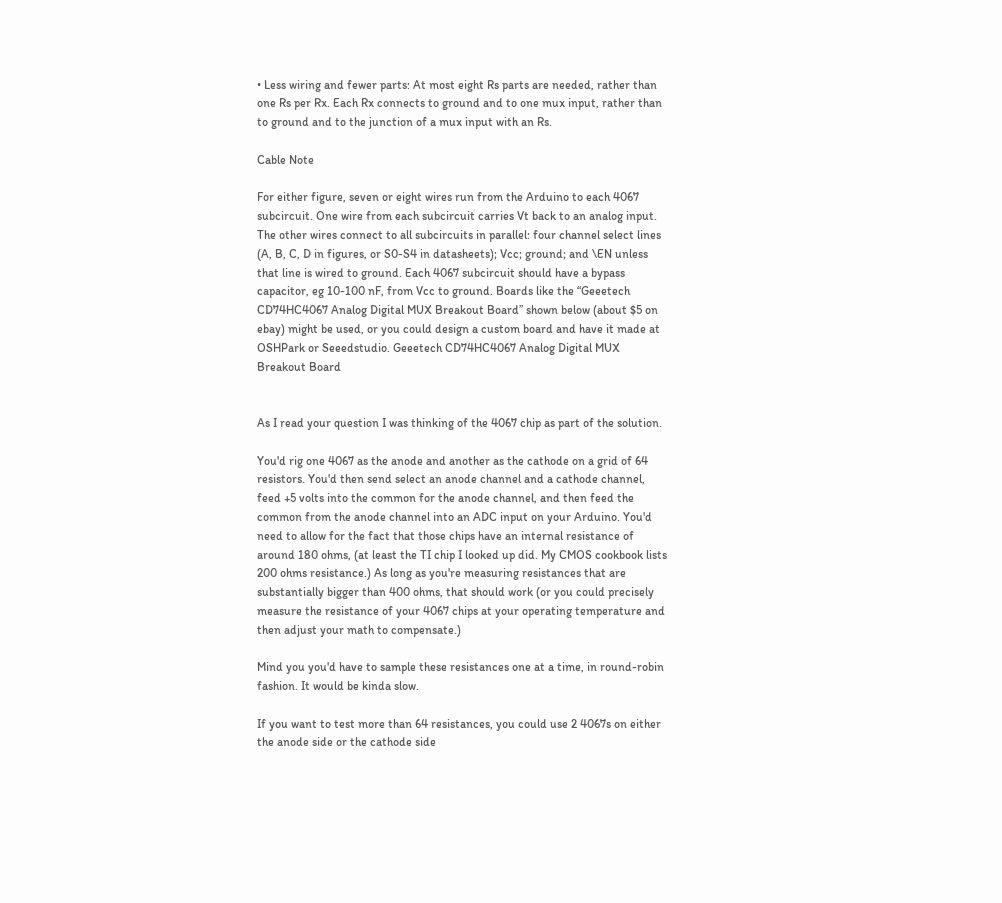• Less wiring and fewer parts: At most eight Rs parts are needed, rather than one Rs per Rx. Each Rx connects to ground and to one mux input, rather than to ground and to the junction of a mux input with an Rs.

Cable Note

For either figure, seven or eight wires run from the Arduino to each 4067 subcircuit. One wire from each subcircuit carries Vt back to an analog input. The other wires connect to all subcircuits in parallel: four channel select lines (A, B, C, D in figures, or S0-S4 in datasheets); Vcc; ground; and \EN unless that line is wired to ground. Each 4067 subcircuit should have a bypass capacitor, eg 10-100 nF, from Vcc to ground. Boards like the “Geeetech CD74HC4067 Analog Digital MUX Breakout Board” shown below (about $5 on ebay) might be used, or you could design a custom board and have it made at OSHPark or Seeedstudio. Geeetech CD74HC4067 Analog Digital MUX Breakout Board


As I read your question I was thinking of the 4067 chip as part of the solution.

You'd rig one 4067 as the anode and another as the cathode on a grid of 64 resistors. You'd then send select an anode channel and a cathode channel, feed +5 volts into the common for the anode channel, and then feed the common from the anode channel into an ADC input on your Arduino. You'd need to allow for the fact that those chips have an internal resistance of around 180 ohms, (at least the TI chip I looked up did. My CMOS cookbook lists 200 ohms resistance.) As long as you're measuring resistances that are substantially bigger than 400 ohms, that should work (or you could precisely measure the resistance of your 4067 chips at your operating temperature and then adjust your math to compensate.)

Mind you you'd have to sample these resistances one at a time, in round-robin fashion. It would be kinda slow.

If you want to test more than 64 resistances, you could use 2 4067s on either the anode side or the cathode side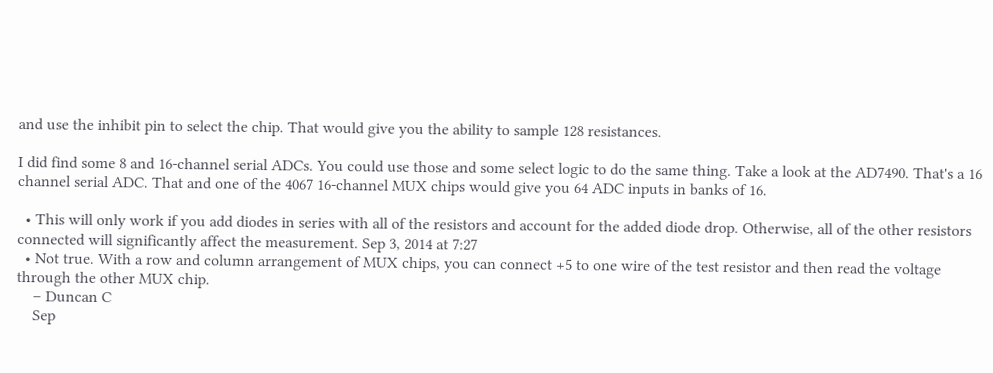and use the inhibit pin to select the chip. That would give you the ability to sample 128 resistances.

I did find some 8 and 16-channel serial ADCs. You could use those and some select logic to do the same thing. Take a look at the AD7490. That's a 16 channel serial ADC. That and one of the 4067 16-channel MUX chips would give you 64 ADC inputs in banks of 16.

  • This will only work if you add diodes in series with all of the resistors and account for the added diode drop. Otherwise, all of the other resistors connected will significantly affect the measurement. Sep 3, 2014 at 7:27
  • Not true. With a row and column arrangement of MUX chips, you can connect +5 to one wire of the test resistor and then read the voltage through the other MUX chip.
    – Duncan C
    Sep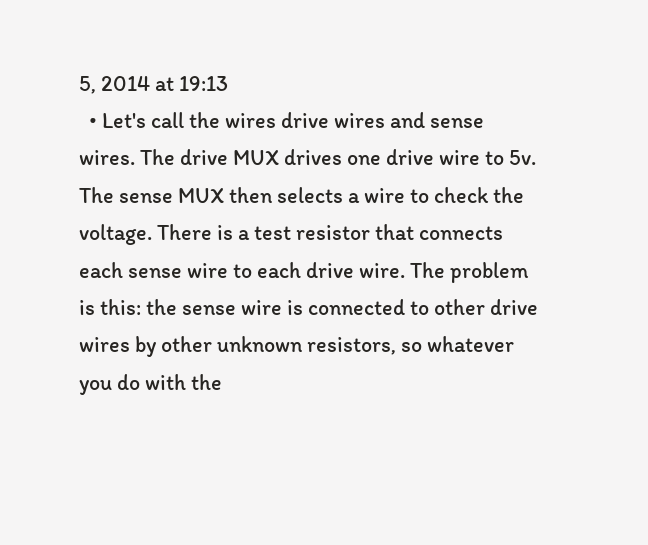5, 2014 at 19:13
  • Let's call the wires drive wires and sense wires. The drive MUX drives one drive wire to 5v. The sense MUX then selects a wire to check the voltage. There is a test resistor that connects each sense wire to each drive wire. The problem is this: the sense wire is connected to other drive wires by other unknown resistors, so whatever you do with the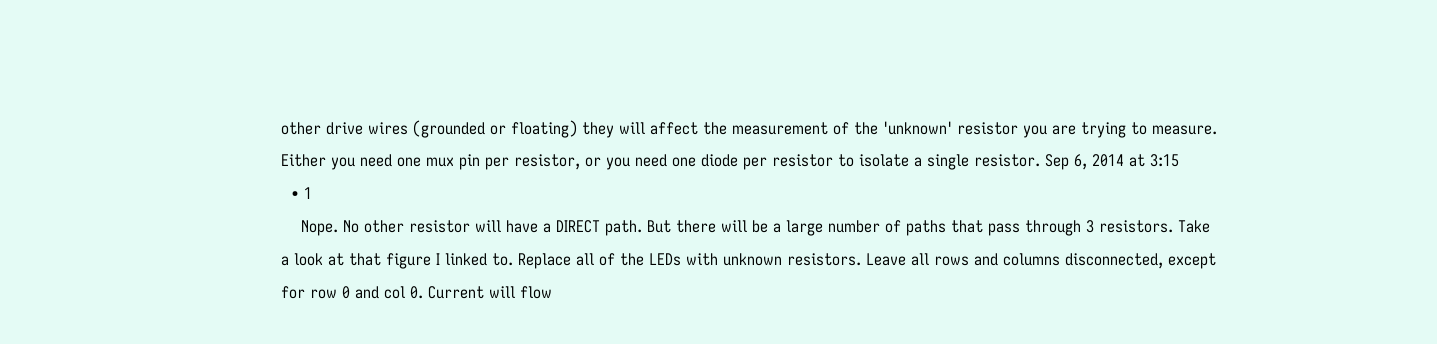other drive wires (grounded or floating) they will affect the measurement of the 'unknown' resistor you are trying to measure. Either you need one mux pin per resistor, or you need one diode per resistor to isolate a single resistor. Sep 6, 2014 at 3:15
  • 1
    Nope. No other resistor will have a DIRECT path. But there will be a large number of paths that pass through 3 resistors. Take a look at that figure I linked to. Replace all of the LEDs with unknown resistors. Leave all rows and columns disconnected, except for row 0 and col 0. Current will flow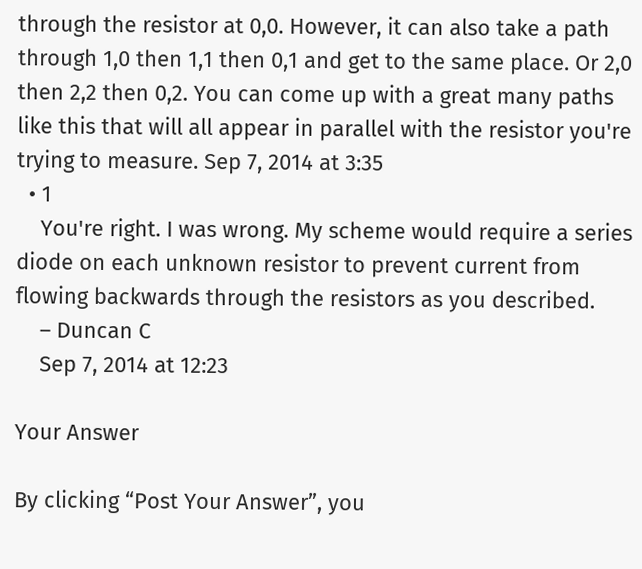through the resistor at 0,0. However, it can also take a path through 1,0 then 1,1 then 0,1 and get to the same place. Or 2,0 then 2,2 then 0,2. You can come up with a great many paths like this that will all appear in parallel with the resistor you're trying to measure. Sep 7, 2014 at 3:35
  • 1
    You're right. I was wrong. My scheme would require a series diode on each unknown resistor to prevent current from flowing backwards through the resistors as you described.
    – Duncan C
    Sep 7, 2014 at 12:23

Your Answer

By clicking “Post Your Answer”, you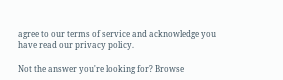agree to our terms of service and acknowledge you have read our privacy policy.

Not the answer you're looking for? Browse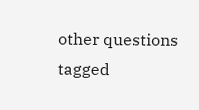other questions tagged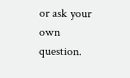or ask your own question.